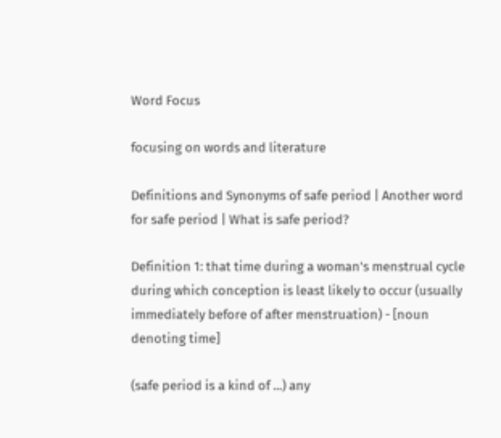Word Focus

focusing on words and literature

Definitions and Synonyms of safe period | Another word for safe period | What is safe period?

Definition 1: that time during a woman's menstrual cycle during which conception is least likely to occur (usually immediately before of after menstruation) - [noun denoting time]

(safe period is a kind of ...) any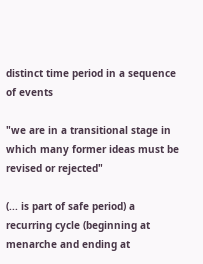distinct time period in a sequence of events

"we are in a transitional stage in which many former ideas must be revised or rejected"

(... is part of safe period) a recurring cycle (beginning at menarche and ending at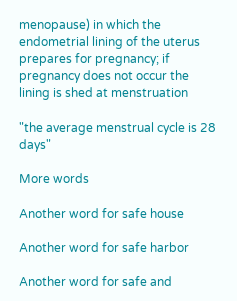menopause) in which the endometrial lining of the uterus prepares for pregnancy; if pregnancy does not occur the lining is shed at menstruation

"the average menstrual cycle is 28 days"

More words

Another word for safe house

Another word for safe harbor

Another word for safe and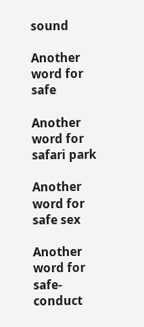sound

Another word for safe

Another word for safari park

Another word for safe sex

Another word for safe-conduct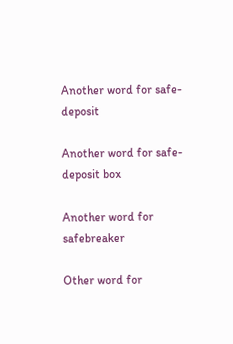Another word for safe-deposit

Another word for safe-deposit box

Another word for safebreaker

Other word for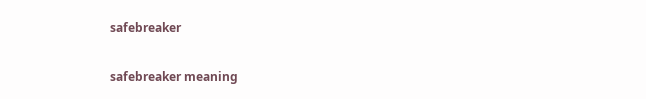safebreaker

safebreaker meaning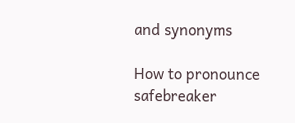and synonyms

How to pronounce safebreaker